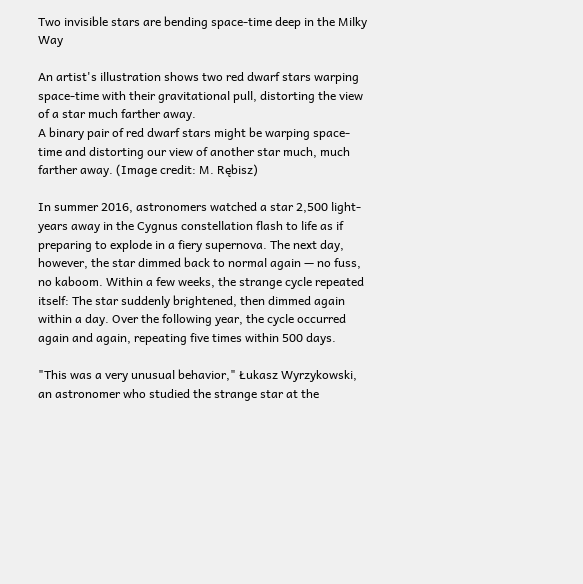Two invisible stars are bending space-time deep in the Milky Way

An artist's illustration shows two red dwarf stars warping space-time with their gravitational pull, distorting the view of a star much farther away.
A binary pair of red dwarf stars might be warping space-time and distorting our view of another star much, much farther away. (Image credit: M. Rębisz)

In summer 2016, astronomers watched a star 2,500 light-years away in the Cygnus constellation flash to life as if preparing to explode in a fiery supernova. The next day, however, the star dimmed back to normal again — no fuss, no kaboom. Within a few weeks, the strange cycle repeated itself: The star suddenly brightened, then dimmed again within a day. Over the following year, the cycle occurred again and again, repeating five times within 500 days.

"This was a very unusual behavior," Łukasz Wyrzykowski, an astronomer who studied the strange star at the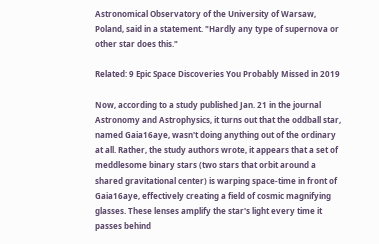Astronomical Observatory of the University of Warsaw, Poland, said in a statement. "Hardly any type of supernova or other star does this."

Related: 9 Epic Space Discoveries You Probably Missed in 2019

Now, according to a study published Jan. 21 in the journal Astronomy and Astrophysics, it turns out that the oddball star, named Gaia16aye, wasn't doing anything out of the ordinary at all. Rather, the study authors wrote, it appears that a set of meddlesome binary stars (two stars that orbit around a shared gravitational center) is warping space-time in front of Gaia16aye, effectively creating a field of cosmic magnifying glasses. These lenses amplify the star's light every time it passes behind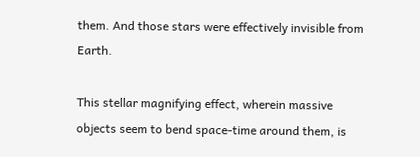them. And those stars were effectively invisible from Earth.

This stellar magnifying effect, wherein massive objects seem to bend space-time around them, is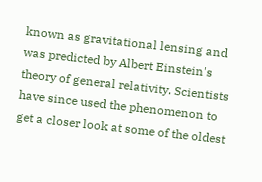known as gravitational lensing and was predicted by Albert Einstein's theory of general relativity. Scientists have since used the phenomenon to get a closer look at some of the oldest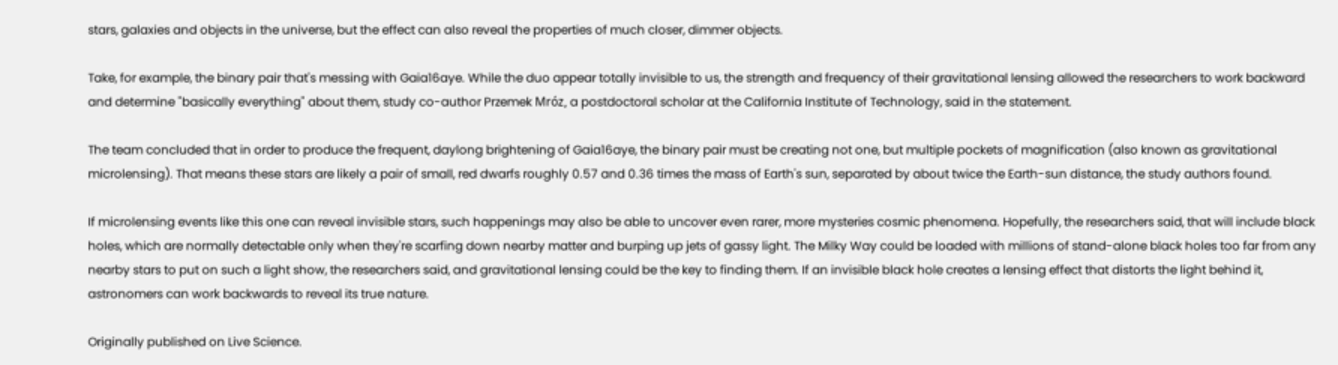stars, galaxies and objects in the universe, but the effect can also reveal the properties of much closer, dimmer objects.

Take, for example, the binary pair that's messing with Gaia16aye. While the duo appear totally invisible to us, the strength and frequency of their gravitational lensing allowed the researchers to work backward and determine "basically everything" about them, study co-author Przemek Mróz, a postdoctoral scholar at the California Institute of Technology, said in the statement.

The team concluded that in order to produce the frequent, daylong brightening of Gaia16aye, the binary pair must be creating not one, but multiple pockets of magnification (also known as gravitational microlensing). That means these stars are likely a pair of small, red dwarfs roughly 0.57 and 0.36 times the mass of Earth's sun, separated by about twice the Earth-sun distance, the study authors found.

If microlensing events like this one can reveal invisible stars, such happenings may also be able to uncover even rarer, more mysteries cosmic phenomena. Hopefully, the researchers said, that will include black holes, which are normally detectable only when they're scarfing down nearby matter and burping up jets of gassy light. The Milky Way could be loaded with millions of stand-alone black holes too far from any nearby stars to put on such a light show, the researchers said, and gravitational lensing could be the key to finding them. If an invisible black hole creates a lensing effect that distorts the light behind it, astronomers can work backwards to reveal its true nature.

Originally published on Live Science.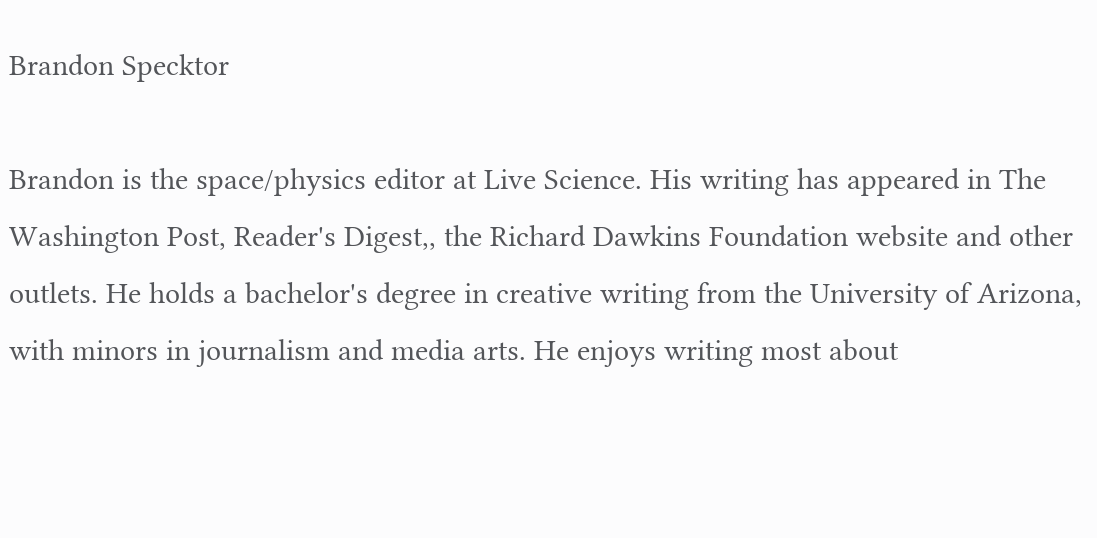Brandon Specktor

Brandon is the space/physics editor at Live Science. His writing has appeared in The Washington Post, Reader's Digest,, the Richard Dawkins Foundation website and other outlets. He holds a bachelor's degree in creative writing from the University of Arizona, with minors in journalism and media arts. He enjoys writing most about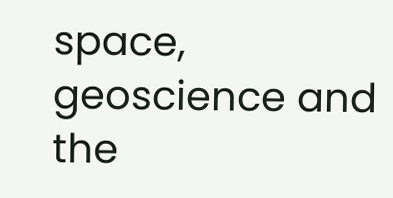space, geoscience and the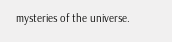mysteries of the universe.